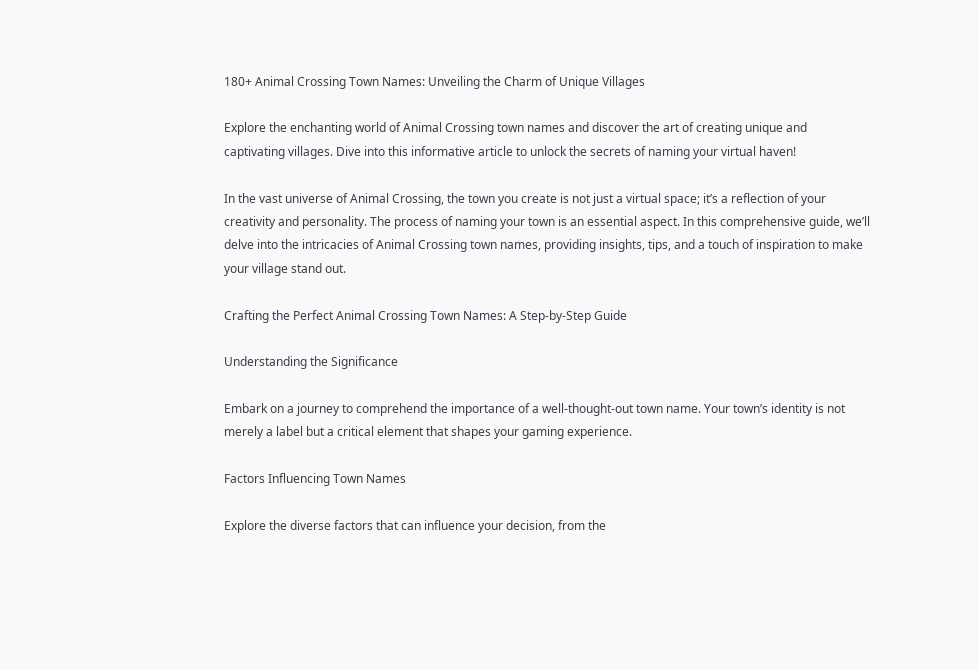180+ Animal Crossing Town Names: Unveiling the Charm of Unique Villages

Explore the enchanting world of Animal Crossing town names and discover the art of creating unique and captivating villages. Dive into this informative article to unlock the secrets of naming your virtual haven!

In the vast universe of Animal Crossing, the town you create is not just a virtual space; it’s a reflection of your creativity and personality. The process of naming your town is an essential aspect. In this comprehensive guide, we’ll delve into the intricacies of Animal Crossing town names, providing insights, tips, and a touch of inspiration to make your village stand out.

Crafting the Perfect Animal Crossing Town Names: A Step-by-Step Guide

Understanding the Significance

Embark on a journey to comprehend the importance of a well-thought-out town name. Your town’s identity is not merely a label but a critical element that shapes your gaming experience.

Factors Influencing Town Names

Explore the diverse factors that can influence your decision, from the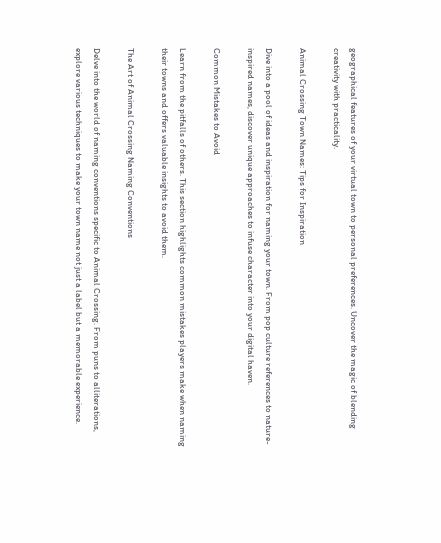geographical features of your virtual town to personal preferences. Uncover the magic of blending creativity with practicality.

Animal Crossing Town Names: Tips for Inspiration

Dive into a pool of ideas and inspiration for naming your town. From pop culture references to nature-inspired names, discover unique approaches to infuse character into your digital haven.

Common Mistakes to Avoid

Learn from the pitfalls of others. This section highlights common mistakes players make when naming their towns and offers valuable insights to avoid them.

The Art of Animal Crossing Naming Conventions

Delve into the world of naming conventions specific to Animal Crossing. From puns to alliterations, explore various techniques to make your town name not just a label but a memorable experience.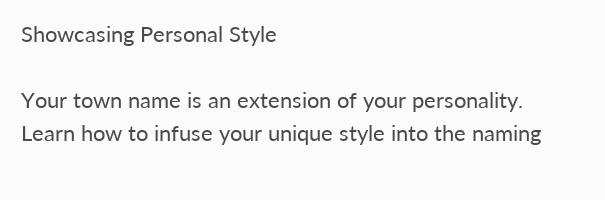Showcasing Personal Style

Your town name is an extension of your personality. Learn how to infuse your unique style into the naming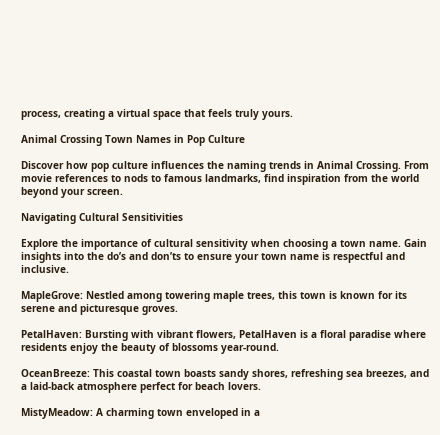process, creating a virtual space that feels truly yours.

Animal Crossing Town Names in Pop Culture

Discover how pop culture influences the naming trends in Animal Crossing. From movie references to nods to famous landmarks, find inspiration from the world beyond your screen.

Navigating Cultural Sensitivities

Explore the importance of cultural sensitivity when choosing a town name. Gain insights into the do’s and don’ts to ensure your town name is respectful and inclusive.

MapleGrove: Nestled among towering maple trees, this town is known for its serene and picturesque groves.

PetalHaven: Bursting with vibrant flowers, PetalHaven is a floral paradise where residents enjoy the beauty of blossoms year-round.

OceanBreeze: This coastal town boasts sandy shores, refreshing sea breezes, and a laid-back atmosphere perfect for beach lovers.

MistyMeadow: A charming town enveloped in a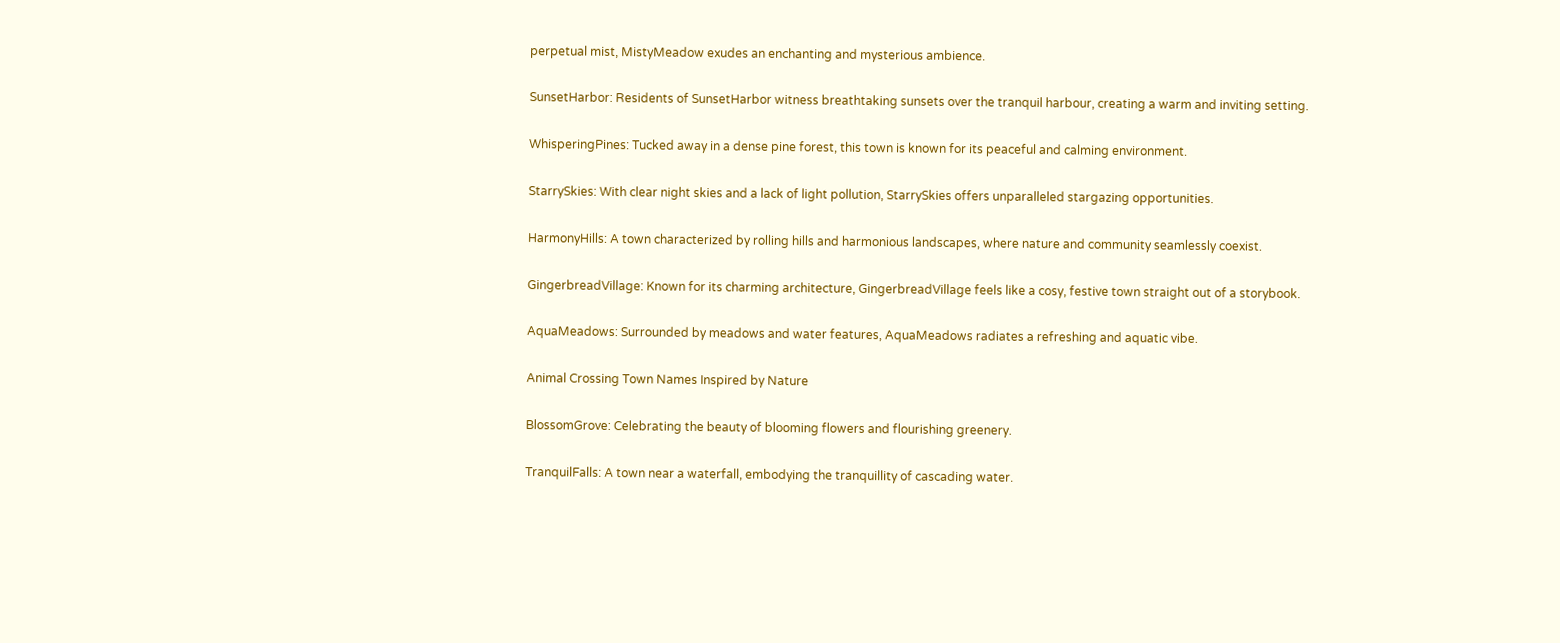perpetual mist, MistyMeadow exudes an enchanting and mysterious ambience.

SunsetHarbor: Residents of SunsetHarbor witness breathtaking sunsets over the tranquil harbour, creating a warm and inviting setting.

WhisperingPines: Tucked away in a dense pine forest, this town is known for its peaceful and calming environment.

StarrySkies: With clear night skies and a lack of light pollution, StarrySkies offers unparalleled stargazing opportunities.

HarmonyHills: A town characterized by rolling hills and harmonious landscapes, where nature and community seamlessly coexist.

GingerbreadVillage: Known for its charming architecture, GingerbreadVillage feels like a cosy, festive town straight out of a storybook.

AquaMeadows: Surrounded by meadows and water features, AquaMeadows radiates a refreshing and aquatic vibe.

Animal Crossing Town Names Inspired by Nature

BlossomGrove: Celebrating the beauty of blooming flowers and flourishing greenery.

TranquilFalls: A town near a waterfall, embodying the tranquillity of cascading water.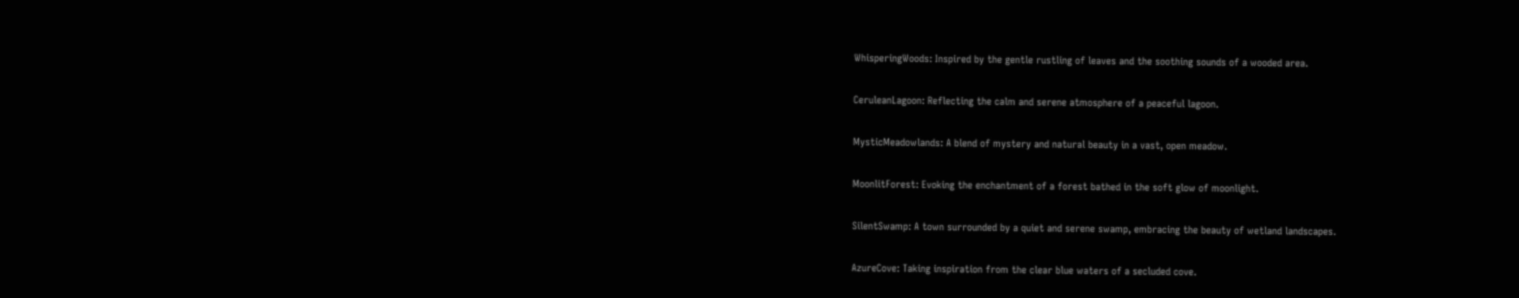WhisperingWoods: Inspired by the gentle rustling of leaves and the soothing sounds of a wooded area.

CeruleanLagoon: Reflecting the calm and serene atmosphere of a peaceful lagoon.

MysticMeadowlands: A blend of mystery and natural beauty in a vast, open meadow.

MoonlitForest: Evoking the enchantment of a forest bathed in the soft glow of moonlight.

SilentSwamp: A town surrounded by a quiet and serene swamp, embracing the beauty of wetland landscapes.

AzureCove: Taking inspiration from the clear blue waters of a secluded cove.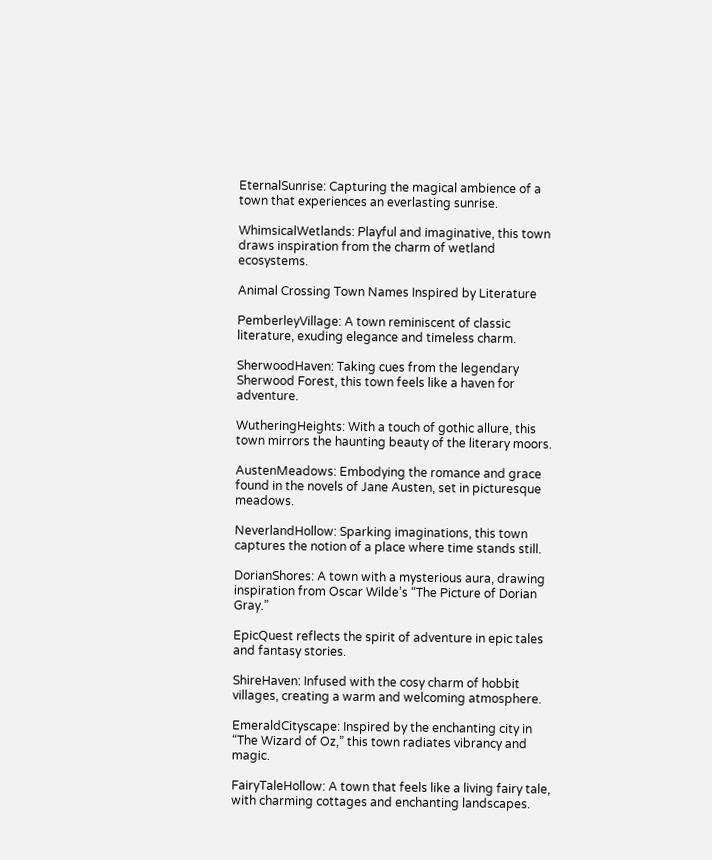EternalSunrise: Capturing the magical ambience of a town that experiences an everlasting sunrise.

WhimsicalWetlands: Playful and imaginative, this town draws inspiration from the charm of wetland ecosystems.

Animal Crossing Town Names Inspired by Literature

PemberleyVillage: A town reminiscent of classic literature, exuding elegance and timeless charm.

SherwoodHaven: Taking cues from the legendary Sherwood Forest, this town feels like a haven for adventure.

WutheringHeights: With a touch of gothic allure, this town mirrors the haunting beauty of the literary moors.

AustenMeadows: Embodying the romance and grace found in the novels of Jane Austen, set in picturesque meadows.

NeverlandHollow: Sparking imaginations, this town captures the notion of a place where time stands still.

DorianShores: A town with a mysterious aura, drawing inspiration from Oscar Wilde’s “The Picture of Dorian Gray.”

EpicQuest reflects the spirit of adventure in epic tales and fantasy stories.

ShireHaven: Infused with the cosy charm of hobbit villages, creating a warm and welcoming atmosphere.

EmeraldCityscape: Inspired by the enchanting city in “The Wizard of Oz,” this town radiates vibrancy and magic.

FairyTaleHollow: A town that feels like a living fairy tale, with charming cottages and enchanting landscapes.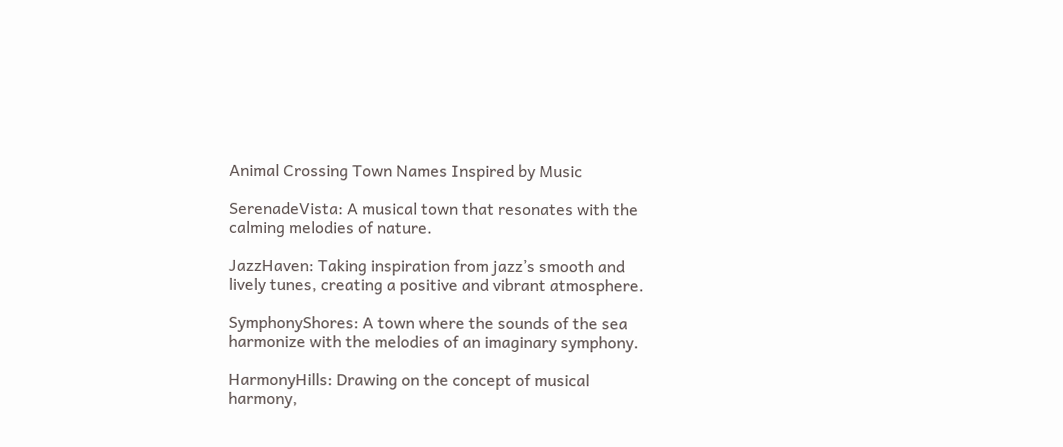Animal Crossing Town Names Inspired by Music

SerenadeVista: A musical town that resonates with the calming melodies of nature.

JazzHaven: Taking inspiration from jazz’s smooth and lively tunes, creating a positive and vibrant atmosphere.

SymphonyShores: A town where the sounds of the sea harmonize with the melodies of an imaginary symphony.

HarmonyHills: Drawing on the concept of musical harmony,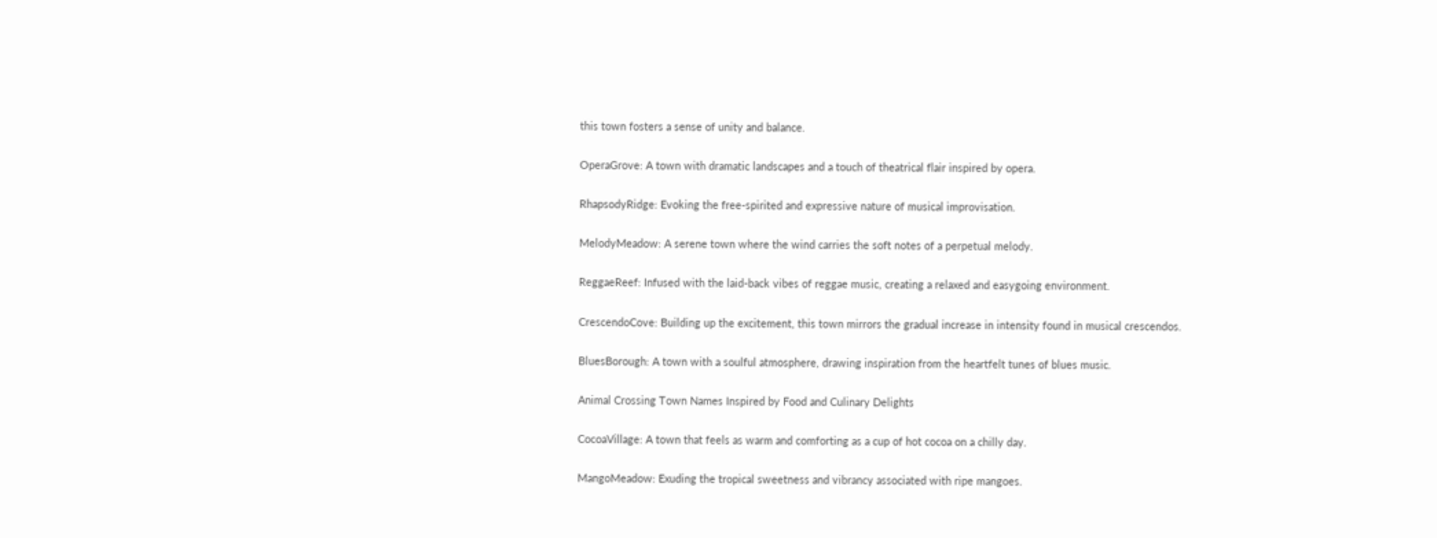this town fosters a sense of unity and balance.

OperaGrove: A town with dramatic landscapes and a touch of theatrical flair inspired by opera.

RhapsodyRidge: Evoking the free-spirited and expressive nature of musical improvisation.

MelodyMeadow: A serene town where the wind carries the soft notes of a perpetual melody.

ReggaeReef: Infused with the laid-back vibes of reggae music, creating a relaxed and easygoing environment.

CrescendoCove: Building up the excitement, this town mirrors the gradual increase in intensity found in musical crescendos.

BluesBorough: A town with a soulful atmosphere, drawing inspiration from the heartfelt tunes of blues music.

Animal Crossing Town Names Inspired by Food and Culinary Delights

CocoaVillage: A town that feels as warm and comforting as a cup of hot cocoa on a chilly day.

MangoMeadow: Exuding the tropical sweetness and vibrancy associated with ripe mangoes.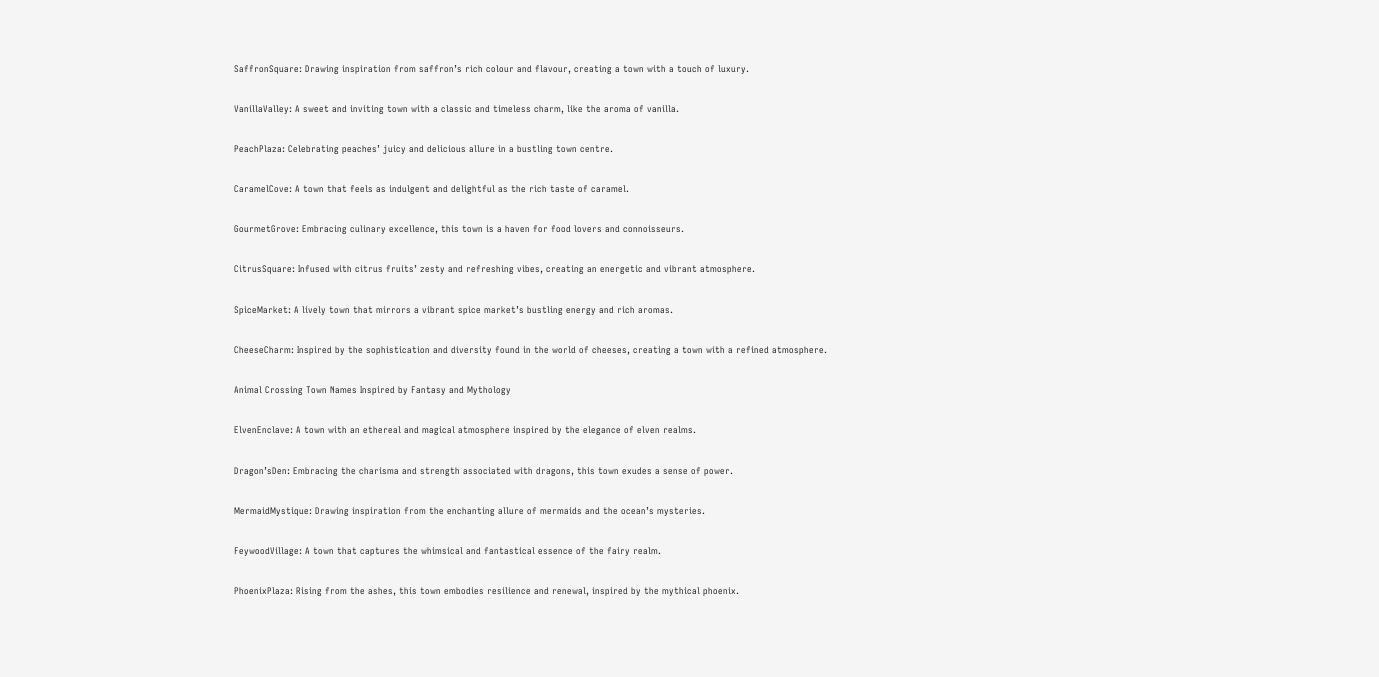SaffronSquare: Drawing inspiration from saffron’s rich colour and flavour, creating a town with a touch of luxury.

VanillaValley: A sweet and inviting town with a classic and timeless charm, like the aroma of vanilla.

PeachPlaza: Celebrating peaches’ juicy and delicious allure in a bustling town centre.

CaramelCove: A town that feels as indulgent and delightful as the rich taste of caramel.

GourmetGrove: Embracing culinary excellence, this town is a haven for food lovers and connoisseurs.

CitrusSquare: Infused with citrus fruits’ zesty and refreshing vibes, creating an energetic and vibrant atmosphere.

SpiceMarket: A lively town that mirrors a vibrant spice market’s bustling energy and rich aromas.

CheeseCharm: Inspired by the sophistication and diversity found in the world of cheeses, creating a town with a refined atmosphere.

Animal Crossing Town Names Inspired by Fantasy and Mythology

ElvenEnclave: A town with an ethereal and magical atmosphere inspired by the elegance of elven realms.

Dragon’sDen: Embracing the charisma and strength associated with dragons, this town exudes a sense of power.

MermaidMystique: Drawing inspiration from the enchanting allure of mermaids and the ocean’s mysteries.

FeywoodVillage: A town that captures the whimsical and fantastical essence of the fairy realm.

PhoenixPlaza: Rising from the ashes, this town embodies resilience and renewal, inspired by the mythical phoenix.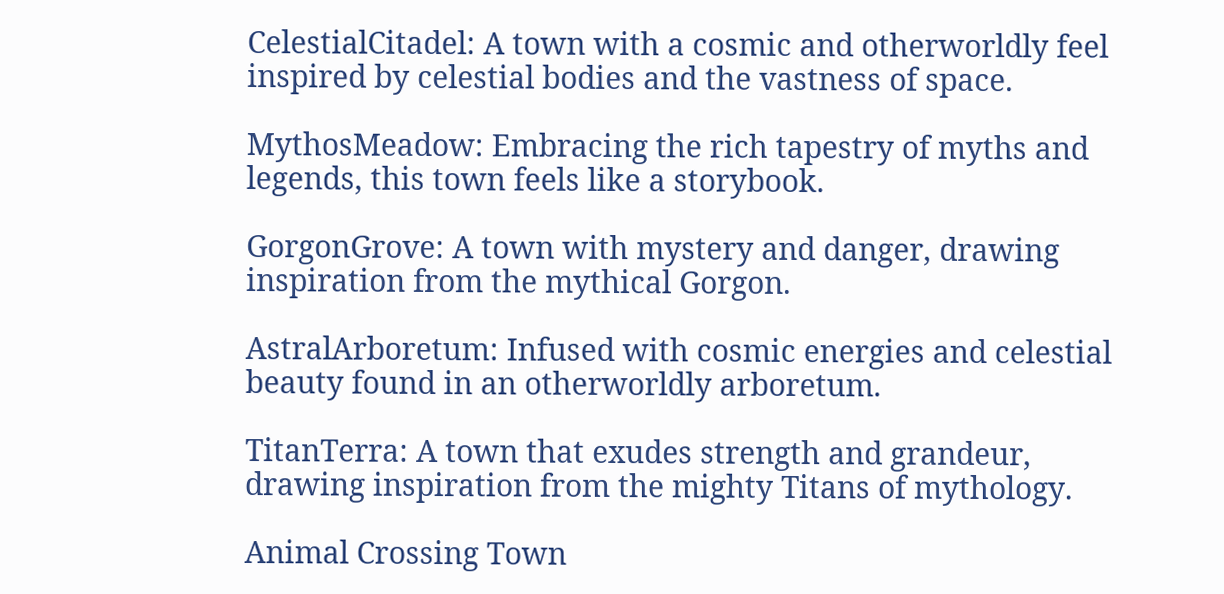CelestialCitadel: A town with a cosmic and otherworldly feel inspired by celestial bodies and the vastness of space.

MythosMeadow: Embracing the rich tapestry of myths and legends, this town feels like a storybook.

GorgonGrove: A town with mystery and danger, drawing inspiration from the mythical Gorgon.

AstralArboretum: Infused with cosmic energies and celestial beauty found in an otherworldly arboretum.

TitanTerra: A town that exudes strength and grandeur, drawing inspiration from the mighty Titans of mythology.

Animal Crossing Town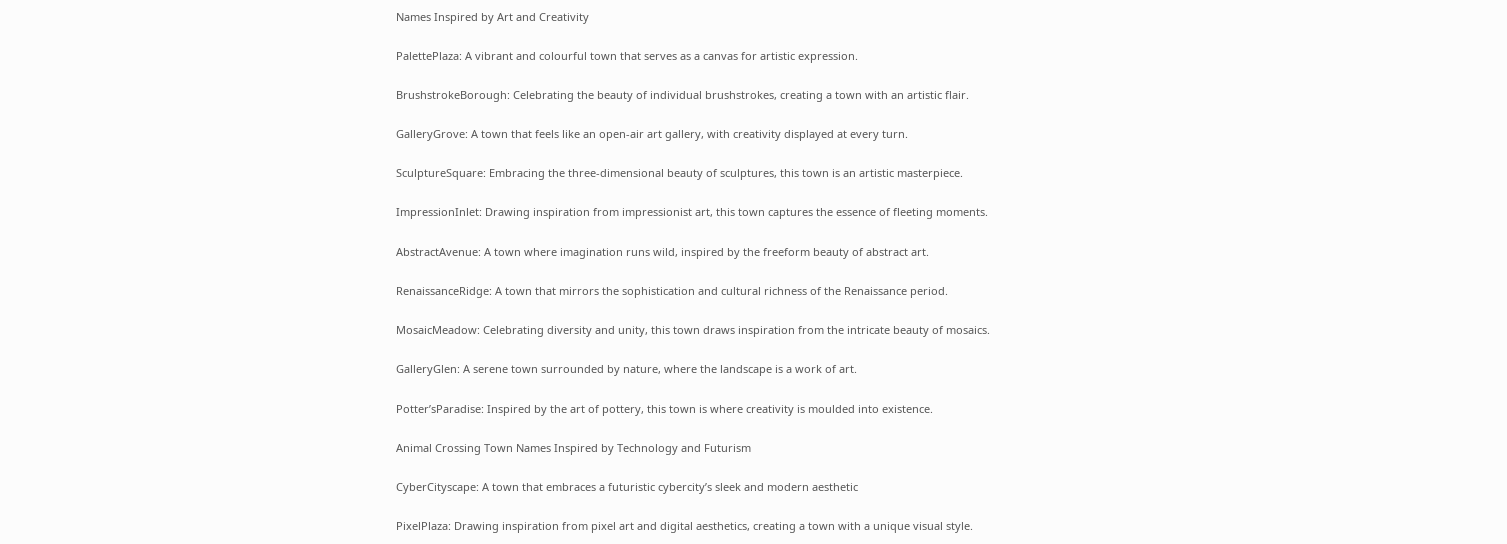Names Inspired by Art and Creativity

PalettePlaza: A vibrant and colourful town that serves as a canvas for artistic expression.

BrushstrokeBorough: Celebrating the beauty of individual brushstrokes, creating a town with an artistic flair.

GalleryGrove: A town that feels like an open-air art gallery, with creativity displayed at every turn.

SculptureSquare: Embracing the three-dimensional beauty of sculptures, this town is an artistic masterpiece.

ImpressionInlet: Drawing inspiration from impressionist art, this town captures the essence of fleeting moments.

AbstractAvenue: A town where imagination runs wild, inspired by the freeform beauty of abstract art.

RenaissanceRidge: A town that mirrors the sophistication and cultural richness of the Renaissance period.

MosaicMeadow: Celebrating diversity and unity, this town draws inspiration from the intricate beauty of mosaics.

GalleryGlen: A serene town surrounded by nature, where the landscape is a work of art.

Potter’sParadise: Inspired by the art of pottery, this town is where creativity is moulded into existence.

Animal Crossing Town Names Inspired by Technology and Futurism

CyberCityscape: A town that embraces a futuristic cybercity’s sleek and modern aesthetic

PixelPlaza: Drawing inspiration from pixel art and digital aesthetics, creating a town with a unique visual style.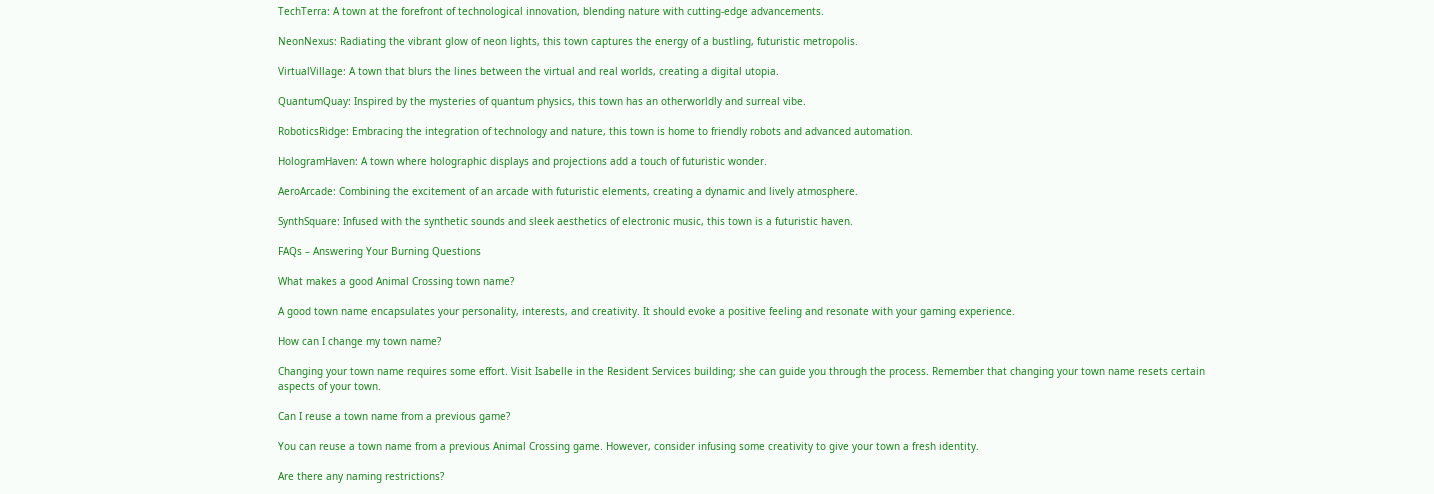TechTerra: A town at the forefront of technological innovation, blending nature with cutting-edge advancements.

NeonNexus: Radiating the vibrant glow of neon lights, this town captures the energy of a bustling, futuristic metropolis.

VirtualVillage: A town that blurs the lines between the virtual and real worlds, creating a digital utopia.

QuantumQuay: Inspired by the mysteries of quantum physics, this town has an otherworldly and surreal vibe.

RoboticsRidge: Embracing the integration of technology and nature, this town is home to friendly robots and advanced automation.

HologramHaven: A town where holographic displays and projections add a touch of futuristic wonder.

AeroArcade: Combining the excitement of an arcade with futuristic elements, creating a dynamic and lively atmosphere.

SynthSquare: Infused with the synthetic sounds and sleek aesthetics of electronic music, this town is a futuristic haven.

FAQs – Answering Your Burning Questions

What makes a good Animal Crossing town name?

A good town name encapsulates your personality, interests, and creativity. It should evoke a positive feeling and resonate with your gaming experience.

How can I change my town name?

Changing your town name requires some effort. Visit Isabelle in the Resident Services building; she can guide you through the process. Remember that changing your town name resets certain aspects of your town.

Can I reuse a town name from a previous game?

You can reuse a town name from a previous Animal Crossing game. However, consider infusing some creativity to give your town a fresh identity.

Are there any naming restrictions?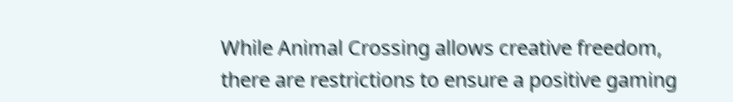While Animal Crossing allows creative freedom, there are restrictions to ensure a positive gaming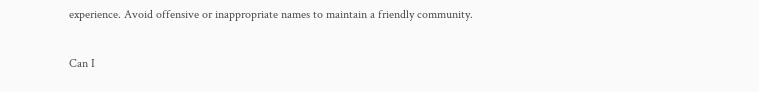experience. Avoid offensive or inappropriate names to maintain a friendly community.

Can I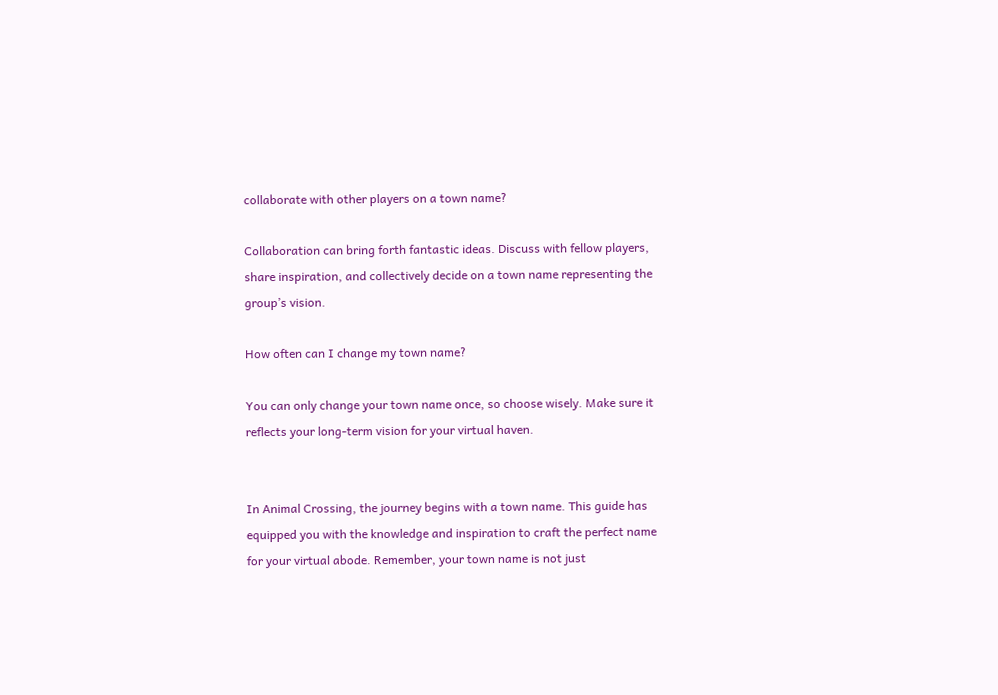collaborate with other players on a town name?

Collaboration can bring forth fantastic ideas. Discuss with fellow players, share inspiration, and collectively decide on a town name representing the group’s vision.

How often can I change my town name?

You can only change your town name once, so choose wisely. Make sure it reflects your long-term vision for your virtual haven.


In Animal Crossing, the journey begins with a town name. This guide has equipped you with the knowledge and inspiration to craft the perfect name for your virtual abode. Remember, your town name is not just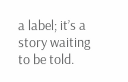a label; it’s a story waiting to be told.